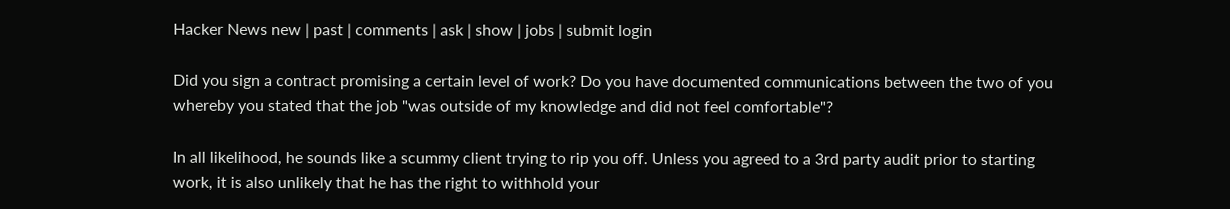Hacker News new | past | comments | ask | show | jobs | submit login

Did you sign a contract promising a certain level of work? Do you have documented communications between the two of you whereby you stated that the job "was outside of my knowledge and did not feel comfortable"?

In all likelihood, he sounds like a scummy client trying to rip you off. Unless you agreed to a 3rd party audit prior to starting work, it is also unlikely that he has the right to withhold your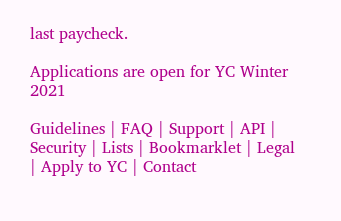last paycheck.

Applications are open for YC Winter 2021

Guidelines | FAQ | Support | API | Security | Lists | Bookmarklet | Legal | Apply to YC | Contact